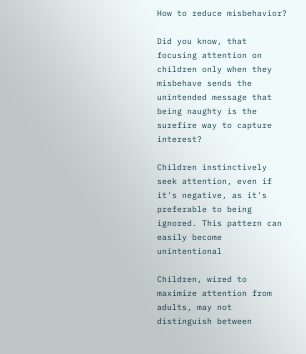How to reduce misbehavior?

Did you know, that focusing attention on children only when they misbehave sends the unintended message that being naughty is the surefire way to capture interest?

Children instinctively seek attention, even if it's negative, as it's preferable to being ignored. This pattern can easily become unintentional

Children, wired to maximize attention from adults, may not distinguish between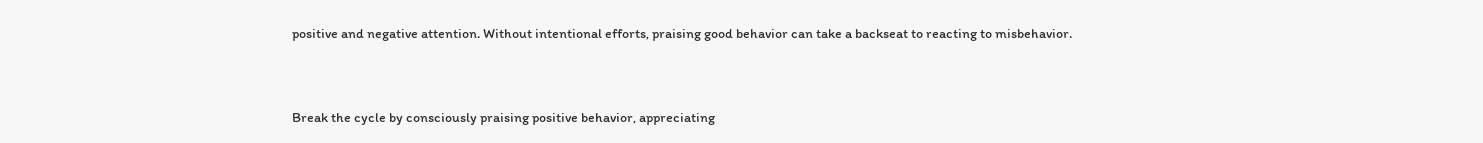positive and negative attention. Without intentional efforts, praising good behavior can take a backseat to reacting to misbehavior.


Break the cycle by consciously praising positive behavior, appreciating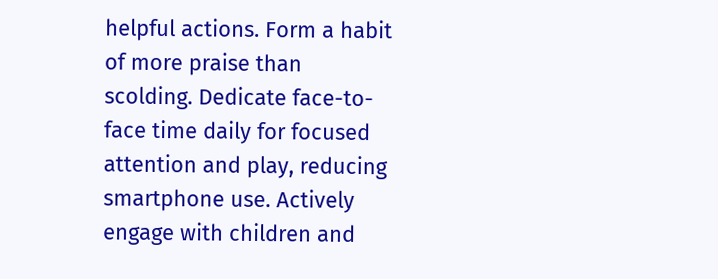helpful actions. Form a habit of more praise than scolding. Dedicate face-to-face time daily for focused attention and play, reducing smartphone use. Actively engage with children and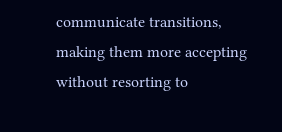communicate transitions, making them more accepting without resorting to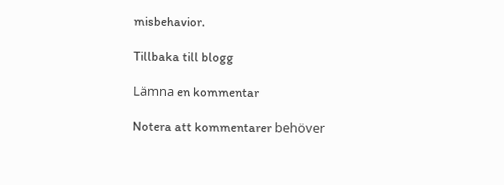misbehavior.

Tillbaka till blogg

Lämna en kommentar

Notera att kommentarer behöver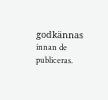godkännas innan de publiceras.